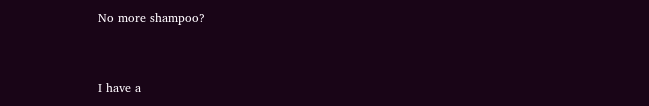No more shampoo?


I have a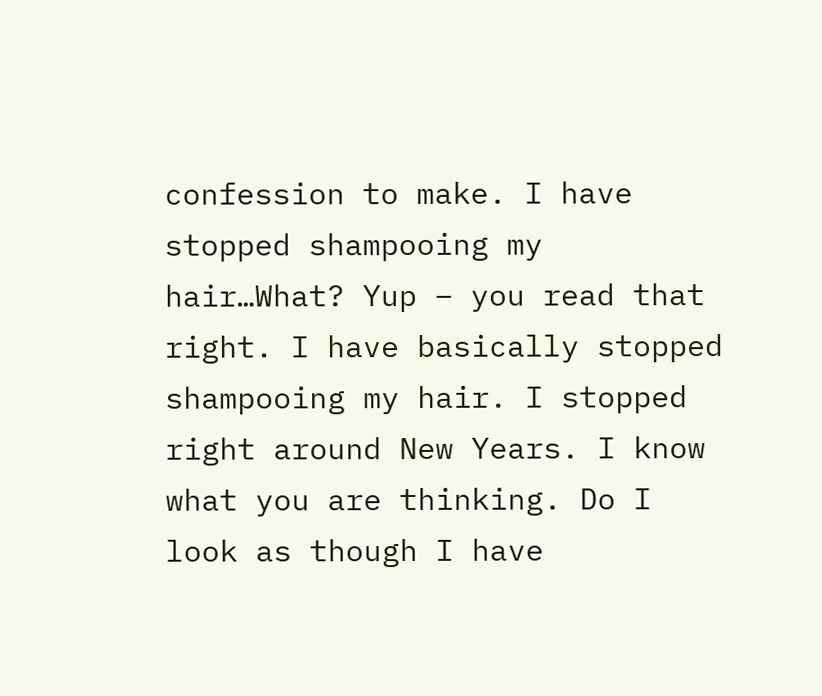confession to make. I have stopped shampooing my hair…What? Yup – you read that right. I have basically stopped shampooing my hair. I stopped right around New Years. I know what you are thinking. Do I look as though I have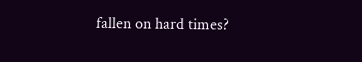fallen on hard times?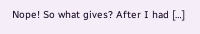Nope! So what gives? After I had […]